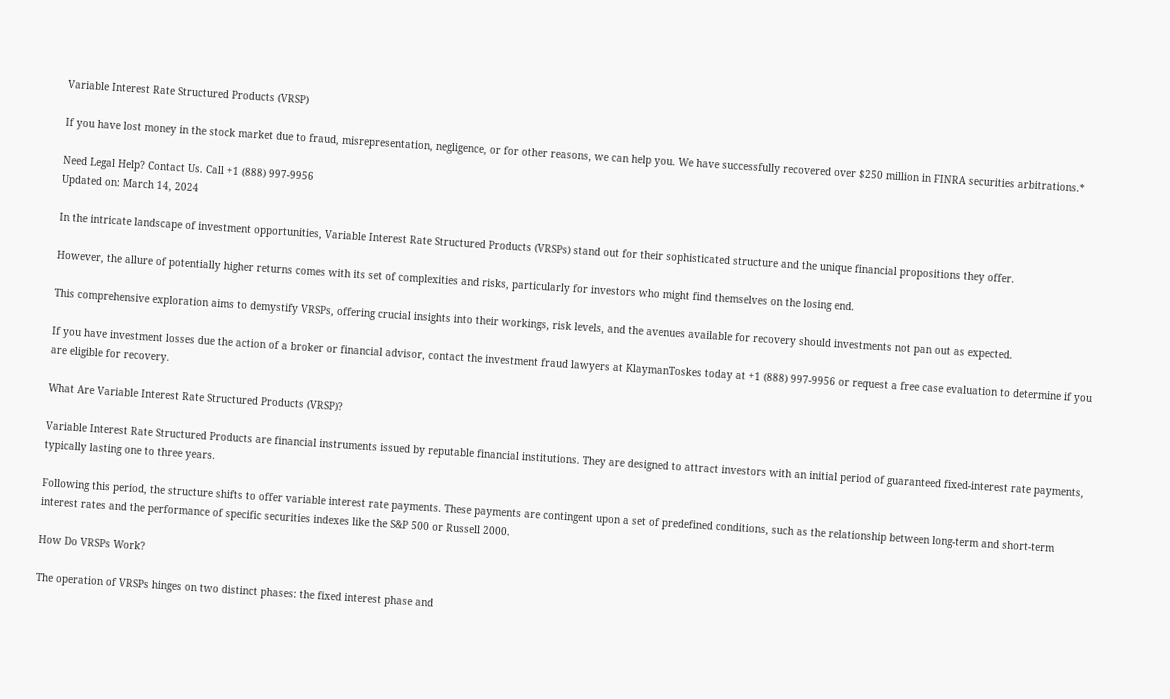Variable Interest Rate Structured Products (VRSP)

If you have lost money in the stock market due to fraud, misrepresentation, negligence, or for other reasons, we can help you. We have successfully recovered over $250 million in FINRA securities arbitrations.*

Need Legal Help? Contact Us. Call +1 (888) 997-9956
Updated on: March 14, 2024

In the intricate landscape of investment opportunities, Variable Interest Rate Structured Products (VRSPs) stand out for their sophisticated structure and the unique financial propositions they offer.

However, the allure of potentially higher returns comes with its set of complexities and risks, particularly for investors who might find themselves on the losing end.

This comprehensive exploration aims to demystify VRSPs, offering crucial insights into their workings, risk levels, and the avenues available for recovery should investments not pan out as expected.

If you have investment losses due the action of a broker or financial advisor, contact the investment fraud lawyers at KlaymanToskes today at +1 (888) 997-9956 or request a free case evaluation to determine if you are eligible for recovery.

What Are Variable Interest Rate Structured Products (VRSP)?

Variable Interest Rate Structured Products are financial instruments issued by reputable financial institutions. They are designed to attract investors with an initial period of guaranteed fixed-interest rate payments, typically lasting one to three years.

Following this period, the structure shifts to offer variable interest rate payments. These payments are contingent upon a set of predefined conditions, such as the relationship between long-term and short-term interest rates and the performance of specific securities indexes like the S&P 500 or Russell 2000.

How Do VRSPs Work?

The operation of VRSPs hinges on two distinct phases: the fixed interest phase and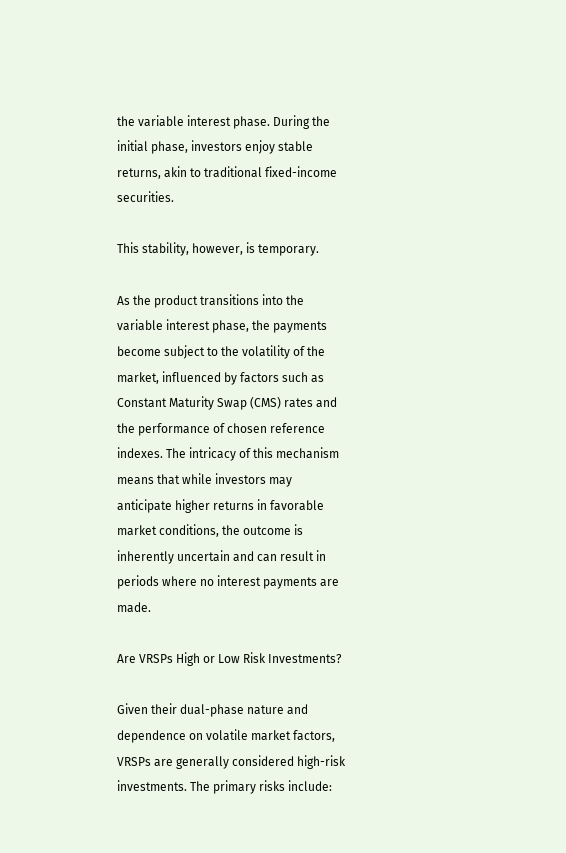the variable interest phase. During the initial phase, investors enjoy stable returns, akin to traditional fixed-income securities.

This stability, however, is temporary.

As the product transitions into the variable interest phase, the payments become subject to the volatility of the market, influenced by factors such as Constant Maturity Swap (CMS) rates and the performance of chosen reference indexes. The intricacy of this mechanism means that while investors may anticipate higher returns in favorable market conditions, the outcome is inherently uncertain and can result in periods where no interest payments are made.

Are VRSPs High or Low Risk Investments?

Given their dual-phase nature and dependence on volatile market factors, VRSPs are generally considered high-risk investments. The primary risks include: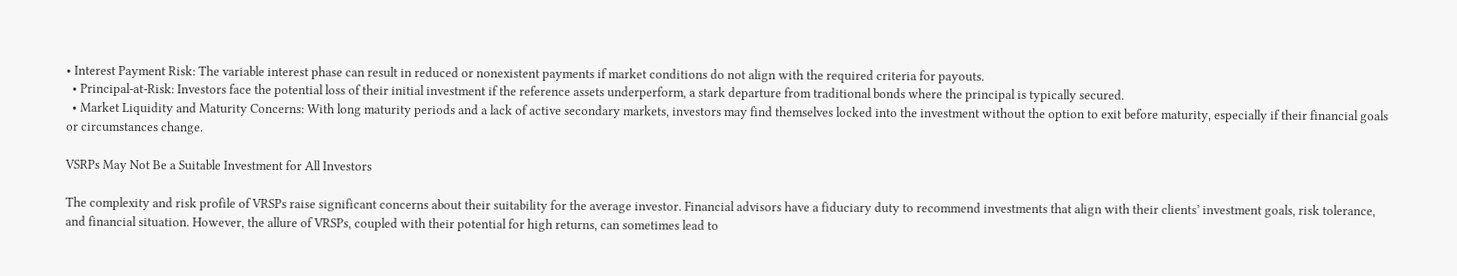• Interest Payment Risk: The variable interest phase can result in reduced or nonexistent payments if market conditions do not align with the required criteria for payouts.
  • Principal-at-Risk: Investors face the potential loss of their initial investment if the reference assets underperform, a stark departure from traditional bonds where the principal is typically secured.
  • Market Liquidity and Maturity Concerns: With long maturity periods and a lack of active secondary markets, investors may find themselves locked into the investment without the option to exit before maturity, especially if their financial goals or circumstances change.

VSRPs May Not Be a Suitable Investment for All Investors

The complexity and risk profile of VRSPs raise significant concerns about their suitability for the average investor. Financial advisors have a fiduciary duty to recommend investments that align with their clients’ investment goals, risk tolerance, and financial situation. However, the allure of VRSPs, coupled with their potential for high returns, can sometimes lead to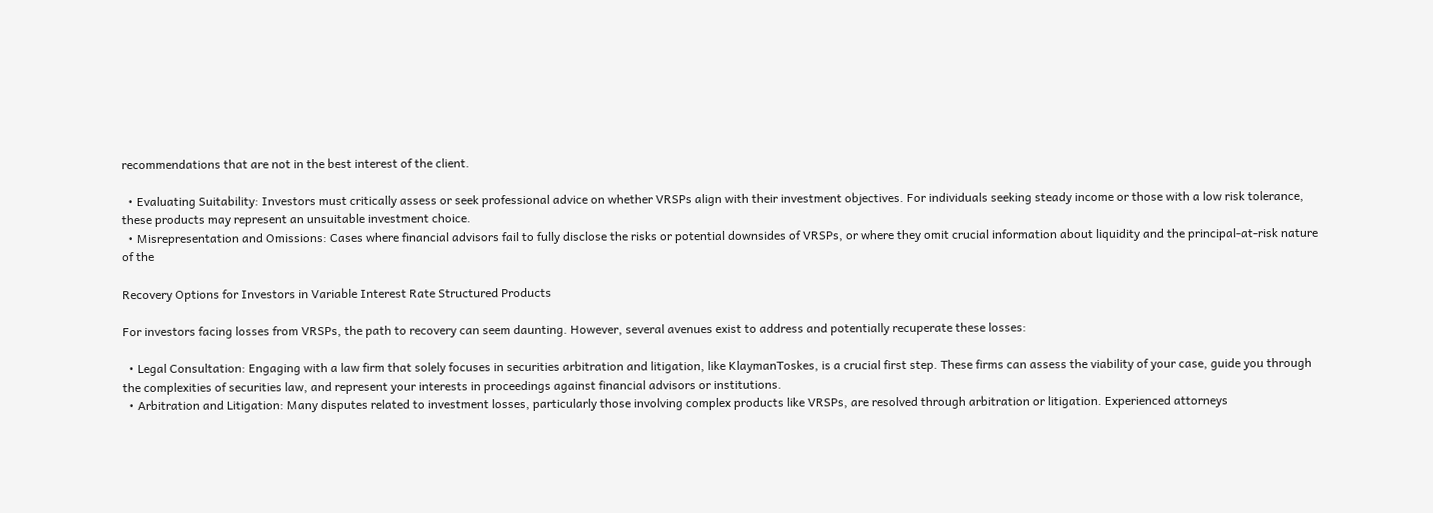recommendations that are not in the best interest of the client.

  • Evaluating Suitability: Investors must critically assess or seek professional advice on whether VRSPs align with their investment objectives. For individuals seeking steady income or those with a low risk tolerance, these products may represent an unsuitable investment choice.
  • Misrepresentation and Omissions: Cases where financial advisors fail to fully disclose the risks or potential downsides of VRSPs, or where they omit crucial information about liquidity and the principal-at-risk nature of the

Recovery Options for Investors in Variable Interest Rate Structured Products

For investors facing losses from VRSPs, the path to recovery can seem daunting. However, several avenues exist to address and potentially recuperate these losses:

  • Legal Consultation: Engaging with a law firm that solely focuses in securities arbitration and litigation, like KlaymanToskes, is a crucial first step. These firms can assess the viability of your case, guide you through the complexities of securities law, and represent your interests in proceedings against financial advisors or institutions.
  • Arbitration and Litigation: Many disputes related to investment losses, particularly those involving complex products like VRSPs, are resolved through arbitration or litigation. Experienced attorneys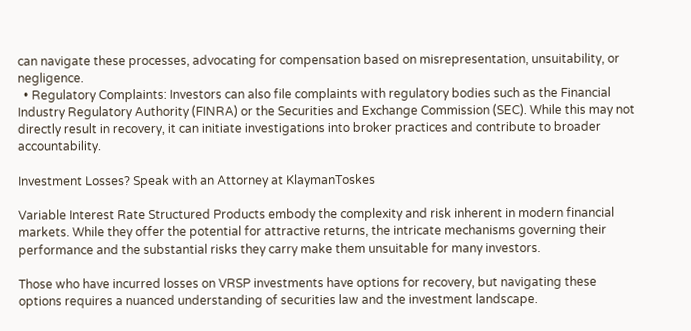can navigate these processes, advocating for compensation based on misrepresentation, unsuitability, or negligence.
  • Regulatory Complaints: Investors can also file complaints with regulatory bodies such as the Financial Industry Regulatory Authority (FINRA) or the Securities and Exchange Commission (SEC). While this may not directly result in recovery, it can initiate investigations into broker practices and contribute to broader accountability.

Investment Losses? Speak with an Attorney at KlaymanToskes

Variable Interest Rate Structured Products embody the complexity and risk inherent in modern financial markets. While they offer the potential for attractive returns, the intricate mechanisms governing their performance and the substantial risks they carry make them unsuitable for many investors.

Those who have incurred losses on VRSP investments have options for recovery, but navigating these options requires a nuanced understanding of securities law and the investment landscape.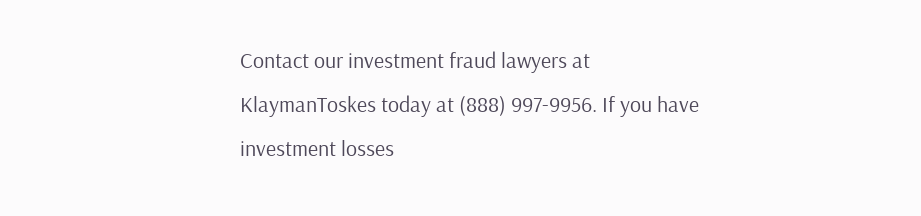Contact our investment fraud lawyers at KlaymanToskes today at (888) 997-9956. If you have investment losses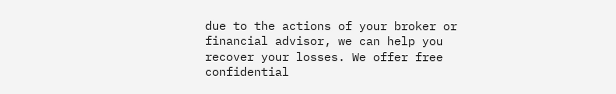due to the actions of your broker or financial advisor, we can help you recover your losses. We offer free confidential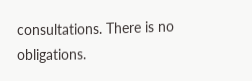consultations. There is no obligations.